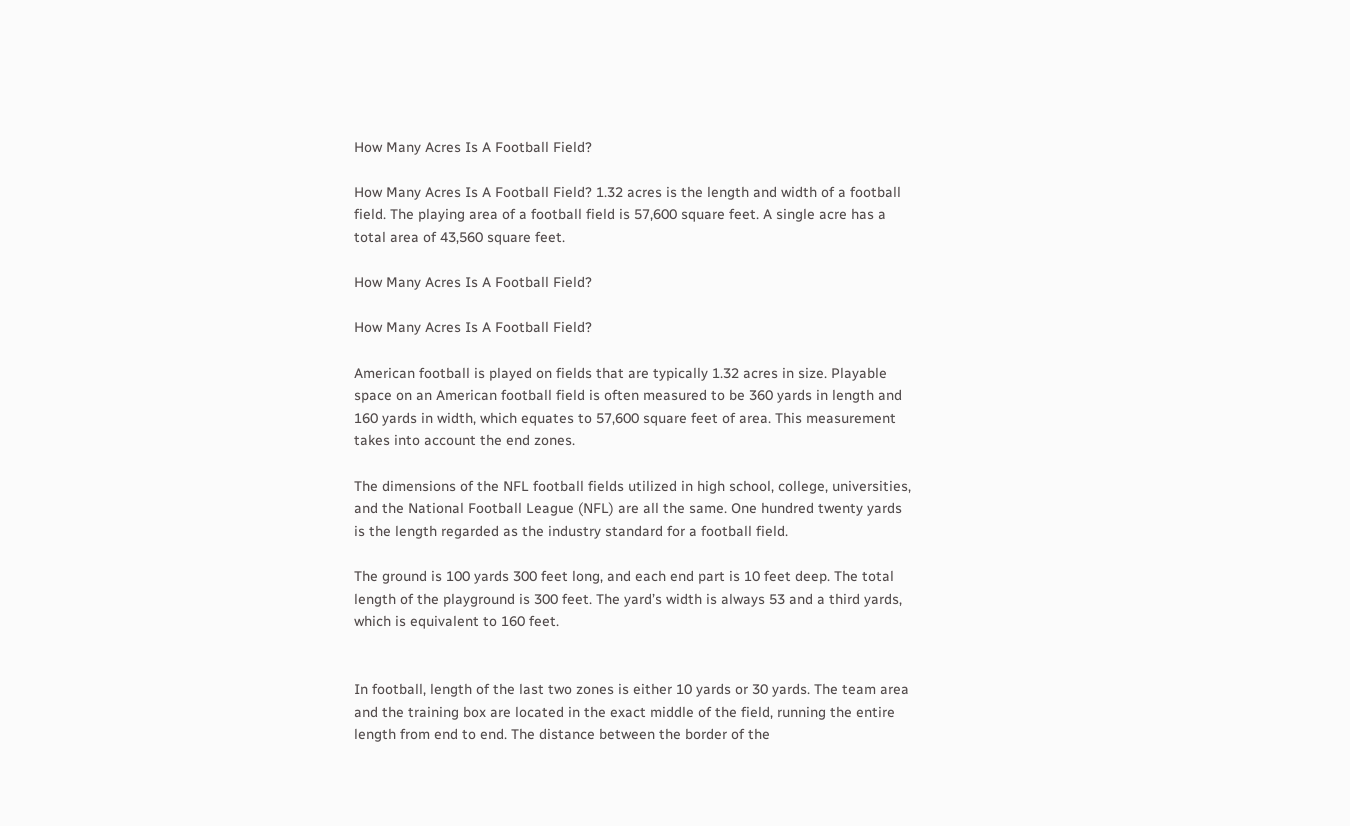How Many Acres Is A Football Field?

How Many Acres Is A Football Field? 1.32 acres is the length and width of a football field. The playing area of a football field is 57,600 square feet. A single acre has a total area of 43,560 square feet.

How Many Acres Is A Football Field?

How Many Acres Is A Football Field?

American football is played on fields that are typically 1.32 acres in size. Playable space on an American football field is often measured to be 360 yards in length and 160 yards in width, which equates to 57,600 square feet of area. This measurement takes into account the end zones.

The dimensions of the NFL football fields utilized in high school, college, universities, and the National Football League (NFL) are all the same. One hundred twenty yards is the length regarded as the industry standard for a football field.

The ground is 100 yards 300 feet long, and each end part is 10 feet deep. The total length of the playground is 300 feet. The yard’s width is always 53 and a third yards, which is equivalent to 160 feet.


In football, length of the last two zones is either 10 yards or 30 yards. The team area and the training box are located in the exact middle of the field, running the entire length from end to end. The distance between the border of the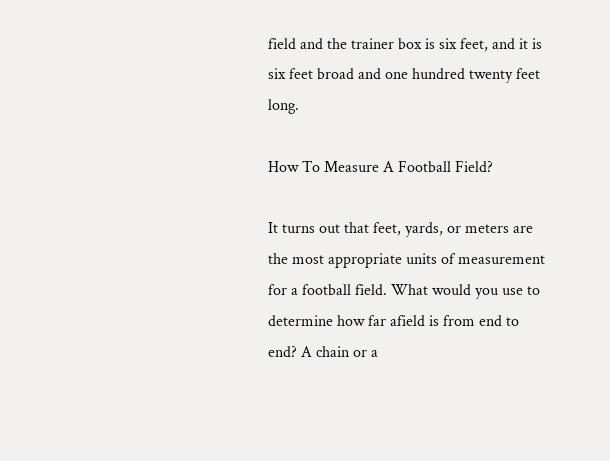field and the trainer box is six feet, and it is six feet broad and one hundred twenty feet long.

How To Measure A Football Field?

It turns out that feet, yards, or meters are the most appropriate units of measurement for a football field. What would you use to determine how far afield is from end to end? A chain or a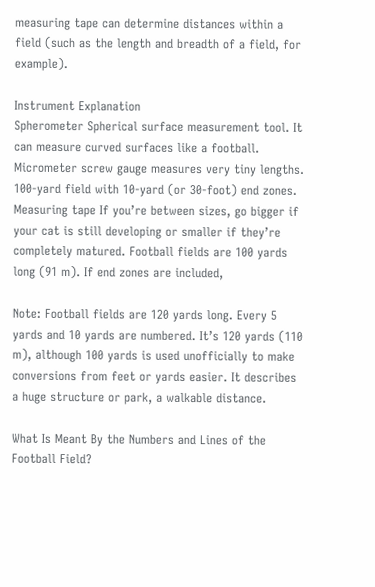measuring tape can determine distances within a field (such as the length and breadth of a field, for example).

Instrument Explanation
Spherometer Spherical surface measurement tool. It can measure curved surfaces like a football. Micrometer screw gauge measures very tiny lengths. 100-yard field with 10-yard (or 30-foot) end zones.
Measuring tape If you’re between sizes, go bigger if your cat is still developing or smaller if they’re completely matured. Football fields are 100 yards long (91 m). If end zones are included,

Note: Football fields are 120 yards long. Every 5 yards and 10 yards are numbered. It’s 120 yards (110 m), although 100 yards is used unofficially to make conversions from feet or yards easier. It describes a huge structure or park, a walkable distance.

What Is Meant By the Numbers and Lines of the Football Field?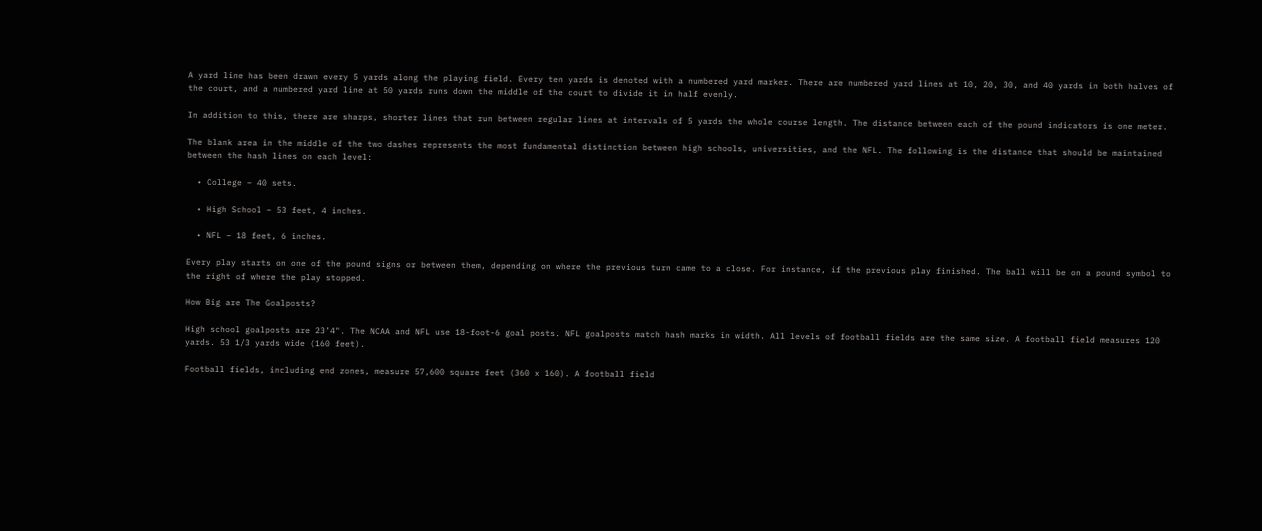A yard line has been drawn every 5 yards along the playing field. Every ten yards is denoted with a numbered yard marker. There are numbered yard lines at 10, 20, 30, and 40 yards in both halves of the court, and a numbered yard line at 50 yards runs down the middle of the court to divide it in half evenly.

In addition to this, there are sharps, shorter lines that run between regular lines at intervals of 5 yards the whole course length. The distance between each of the pound indicators is one meter.

The blank area in the middle of the two dashes represents the most fundamental distinction between high schools, universities, and the NFL. The following is the distance that should be maintained between the hash lines on each level:

  • College – 40 sets.

  • High School – 53 feet, 4 inches.

  • NFL – 18 feet, 6 inches.

Every play starts on one of the pound signs or between them, depending on where the previous turn came to a close. For instance, if the previous play finished. The ball will be on a pound symbol to the right of where the play stopped.

How Big are The Goalposts?

High school goalposts are 23’4". The NCAA and NFL use 18-foot-6 goal posts. NFL goalposts match hash marks in width. All levels of football fields are the same size. A football field measures 120 yards. 53 1/3 yards wide (160 feet).

Football fields, including end zones, measure 57,600 square feet (360 x 160). A football field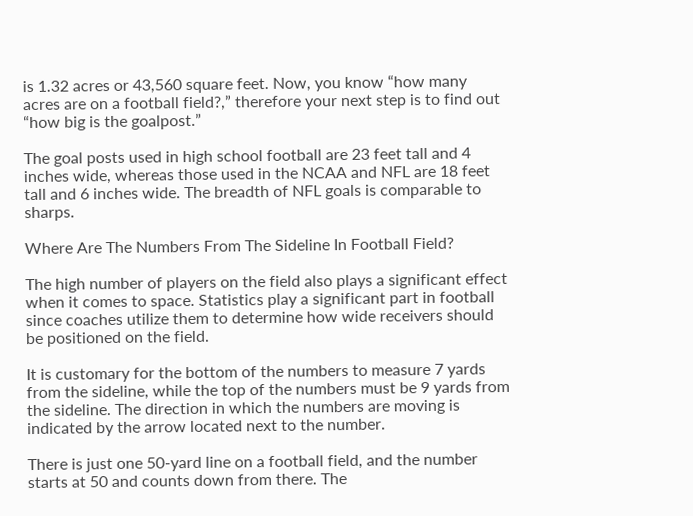is 1.32 acres or 43,560 square feet. Now, you know “how many acres are on a football field?,” therefore your next step is to find out “how big is the goalpost.”

The goal posts used in high school football are 23 feet tall and 4 inches wide, whereas those used in the NCAA and NFL are 18 feet tall and 6 inches wide. The breadth of NFL goals is comparable to sharps.

Where Are The Numbers From The Sideline In Football Field?

The high number of players on the field also plays a significant effect when it comes to space. Statistics play a significant part in football since coaches utilize them to determine how wide receivers should be positioned on the field.

It is customary for the bottom of the numbers to measure 7 yards from the sideline, while the top of the numbers must be 9 yards from the sideline. The direction in which the numbers are moving is indicated by the arrow located next to the number.

There is just one 50-yard line on a football field, and the number starts at 50 and counts down from there. The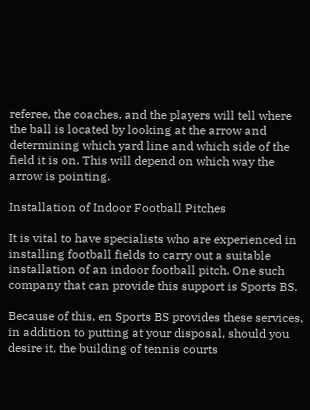referee, the coaches, and the players will tell where the ball is located by looking at the arrow and determining which yard line and which side of the field it is on. This will depend on which way the arrow is pointing.

Installation of Indoor Football Pitches

It is vital to have specialists who are experienced in installing football fields to carry out a suitable installation of an indoor football pitch. One such company that can provide this support is Sports BS.

Because of this, en Sports BS provides these services, in addition to putting at your disposal, should you desire it, the building of tennis courts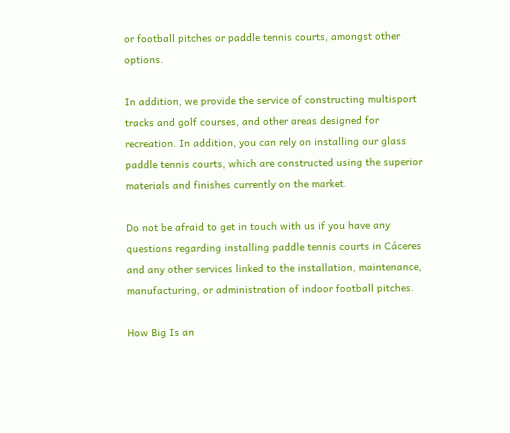or football pitches or paddle tennis courts, amongst other options.

In addition, we provide the service of constructing multisport tracks and golf courses, and other areas designed for recreation. In addition, you can rely on installing our glass paddle tennis courts, which are constructed using the superior materials and finishes currently on the market.

Do not be afraid to get in touch with us if you have any questions regarding installing paddle tennis courts in Cáceres and any other services linked to the installation, maintenance, manufacturing, or administration of indoor football pitches.

How Big Is an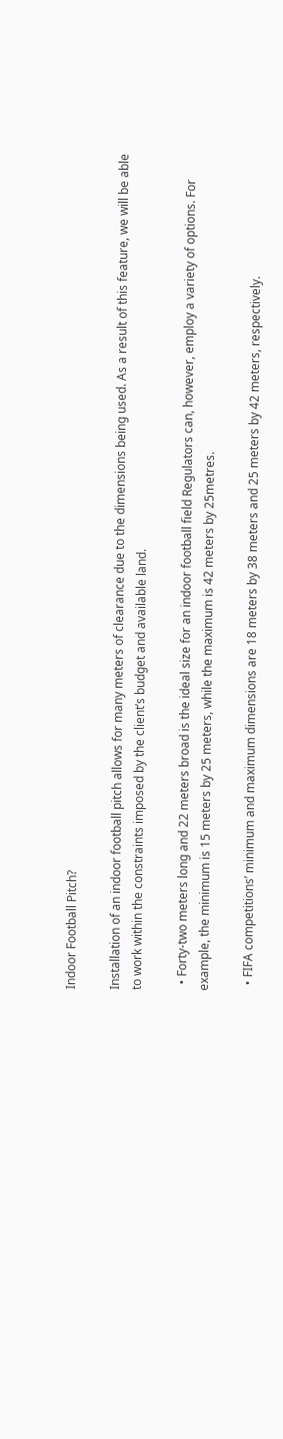Indoor Football Pitch?

Installation of an indoor football pitch allows for many meters of clearance due to the dimensions being used. As a result of this feature, we will be able to work within the constraints imposed by the client’s budget and available land.

  • Forty-two meters long and 22 meters broad is the ideal size for an indoor football field Regulators can, however, employ a variety of options. For example, the minimum is 15 meters by 25 meters, while the maximum is 42 meters by 25metres.

  • FIFA competitions’ minimum and maximum dimensions are 18 meters by 38 meters and 25 meters by 42 meters, respectively.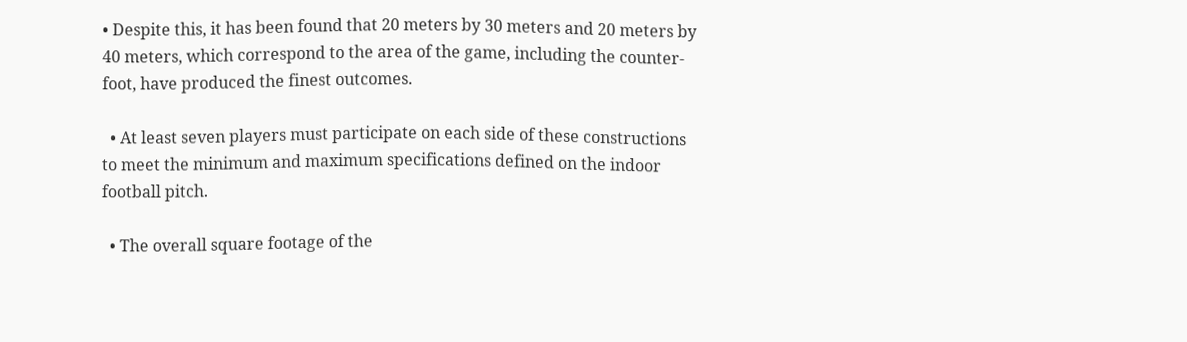• Despite this, it has been found that 20 meters by 30 meters and 20 meters by 40 meters, which correspond to the area of the game, including the counter-foot, have produced the finest outcomes.

  • At least seven players must participate on each side of these constructions to meet the minimum and maximum specifications defined on the indoor football pitch.

  • The overall square footage of the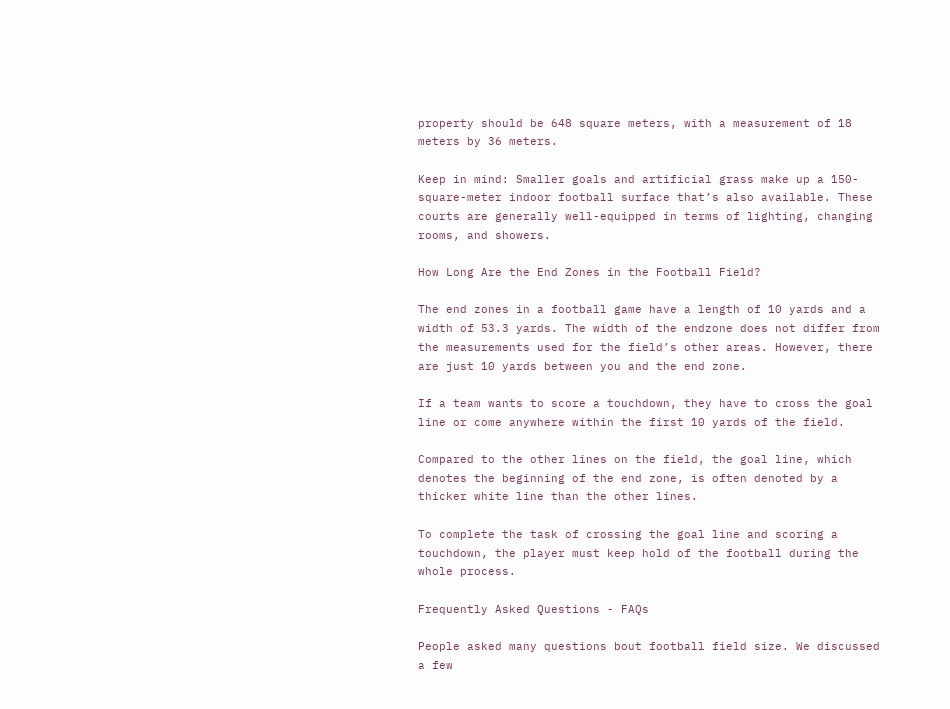property should be 648 square meters, with a measurement of 18 meters by 36 meters.

Keep in mind: Smaller goals and artificial grass make up a 150-square-meter indoor football surface that’s also available. These courts are generally well-equipped in terms of lighting, changing rooms, and showers.

How Long Are the End Zones in the Football Field?

The end zones in a football game have a length of 10 yards and a width of 53.3 yards. The width of the endzone does not differ from the measurements used for the field’s other areas. However, there are just 10 yards between you and the end zone.

If a team wants to score a touchdown, they have to cross the goal line or come anywhere within the first 10 yards of the field.

Compared to the other lines on the field, the goal line, which denotes the beginning of the end zone, is often denoted by a thicker white line than the other lines.

To complete the task of crossing the goal line and scoring a touchdown, the player must keep hold of the football during the whole process.

Frequently Asked Questions - FAQs

People asked many questions bout football field size. We discussed a few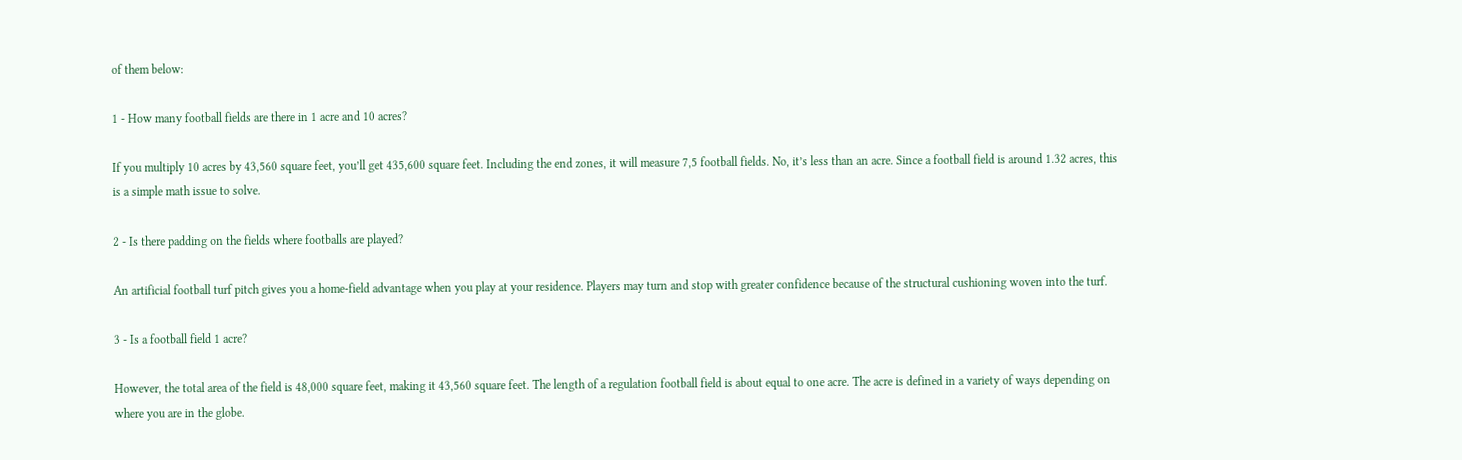of them below:

1 - How many football fields are there in 1 acre and 10 acres?

If you multiply 10 acres by 43,560 square feet, you’ll get 435,600 square feet. Including the end zones, it will measure 7,5 football fields. No, it’s less than an acre. Since a football field is around 1.32 acres, this is a simple math issue to solve.

2 - Is there padding on the fields where footballs are played?

An artificial football turf pitch gives you a home-field advantage when you play at your residence. Players may turn and stop with greater confidence because of the structural cushioning woven into the turf.

3 - Is a football field 1 acre?

However, the total area of the field is 48,000 square feet, making it 43,560 square feet. The length of a regulation football field is about equal to one acre. The acre is defined in a variety of ways depending on where you are in the globe.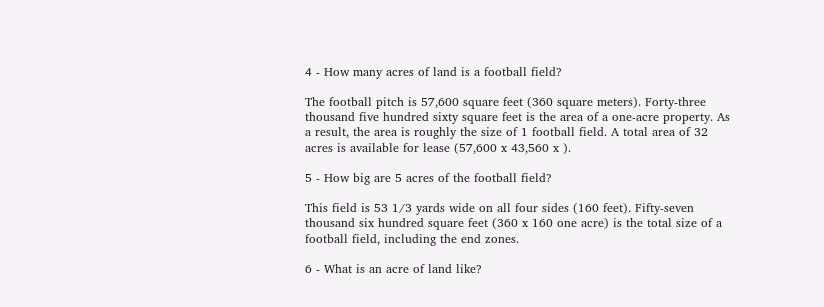4 - How many acres of land is a football field?

The football pitch is 57,600 square feet (360 square meters). Forty-three thousand five hundred sixty square feet is the area of a one-acre property. As a result, the area is roughly the size of 1 football field. A total area of 32 acres is available for lease (57,600 x 43,560 x ).

5 - How big are 5 acres of the football field?

This field is 53 1/3 yards wide on all four sides (160 feet). Fifty-seven thousand six hundred square feet (360 x 160 one acre) is the total size of a football field, including the end zones.

6 - What is an acre of land like?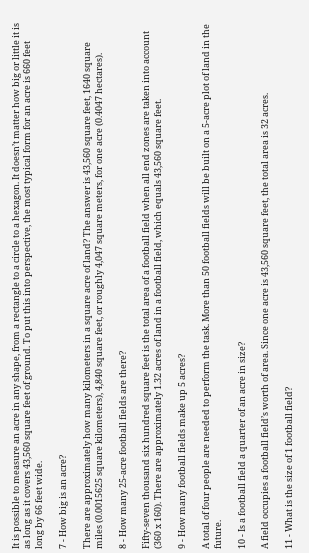It is possible to measure an acre in any shape, from a rectangle to a circle to a hexagon. It doesn’t matter how big or little it is as long as it covers 43,560 square feet of ground. To put this into perspective, the most typical form for an acre is 660 feet long by 66 feet wide.

7 - How big is an acre?

There are approximately how many kilometers in a square acre of land? The answer is 43,560 square feet, 1640 square miles (0.0015625 square kilometers), 4,840 square feet, or roughly 4,047 square meters, for one acre (0.4047 hectares).

8 - How many 25-acre football fields are there?

Fifty-seven thousand six hundred square feet is the total area of a football field when all end zones are taken into account (360 x 160). There are approximately 1.32 acres of land in a football field, which equals 43,560 square feet.

9 - How many football fields make up 5 acres?

A total of four people are needed to perform the task. More than 50 football fields will be built on a 5-acre plot of land in the future.

10 - Is a football field a quarter of an acre in size?

A field occupies a football field’s worth of area. Since one acre is 43,560 square feet, the total area is 32 acres.

11 - What is the size of 1 football field?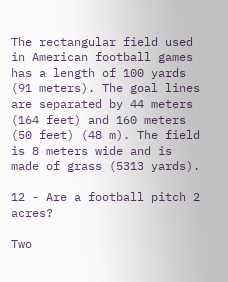The rectangular field used in American football games has a length of 100 yards (91 meters). The goal lines are separated by 44 meters (164 feet) and 160 meters (50 feet) (48 m). The field is 8 meters wide and is made of grass (5313 yards).

12 - Are a football pitch 2 acres?

Two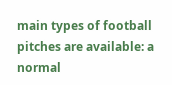main types of football pitches are available: a normal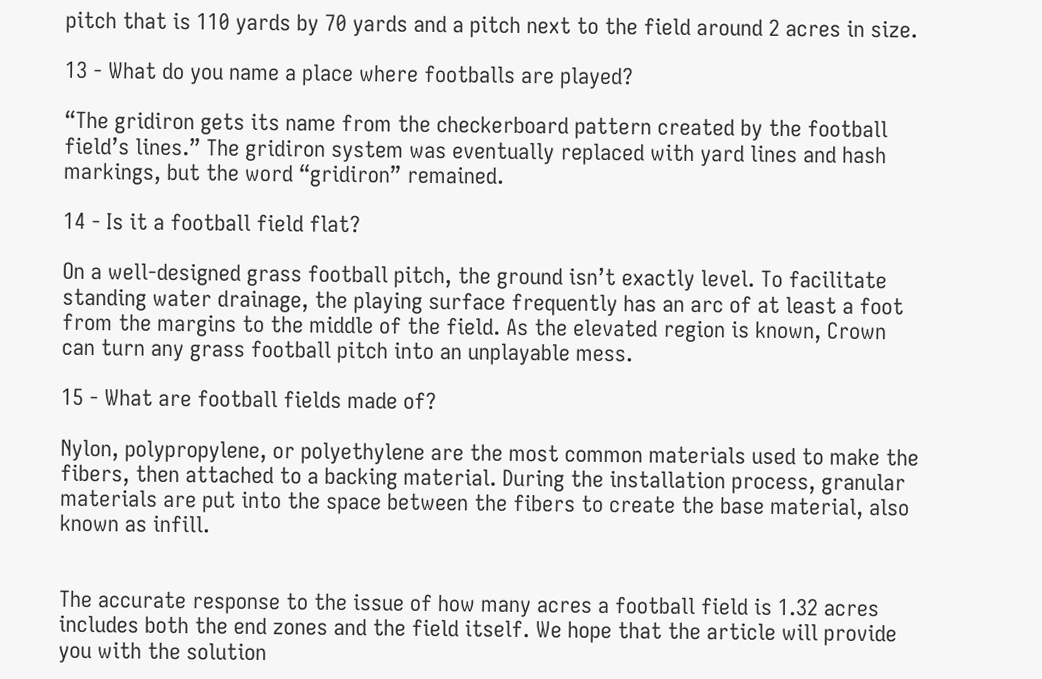pitch that is 110 yards by 70 yards and a pitch next to the field around 2 acres in size.

13 - What do you name a place where footballs are played?

“The gridiron gets its name from the checkerboard pattern created by the football field’s lines.” The gridiron system was eventually replaced with yard lines and hash markings, but the word “gridiron” remained.

14 - Is it a football field flat?

On a well-designed grass football pitch, the ground isn’t exactly level. To facilitate standing water drainage, the playing surface frequently has an arc of at least a foot from the margins to the middle of the field. As the elevated region is known, Crown can turn any grass football pitch into an unplayable mess.

15 - What are football fields made of?

Nylon, polypropylene, or polyethylene are the most common materials used to make the fibers, then attached to a backing material. During the installation process, granular materials are put into the space between the fibers to create the base material, also known as infill.


The accurate response to the issue of how many acres a football field is 1.32 acres includes both the end zones and the field itself. We hope that the article will provide you with the solution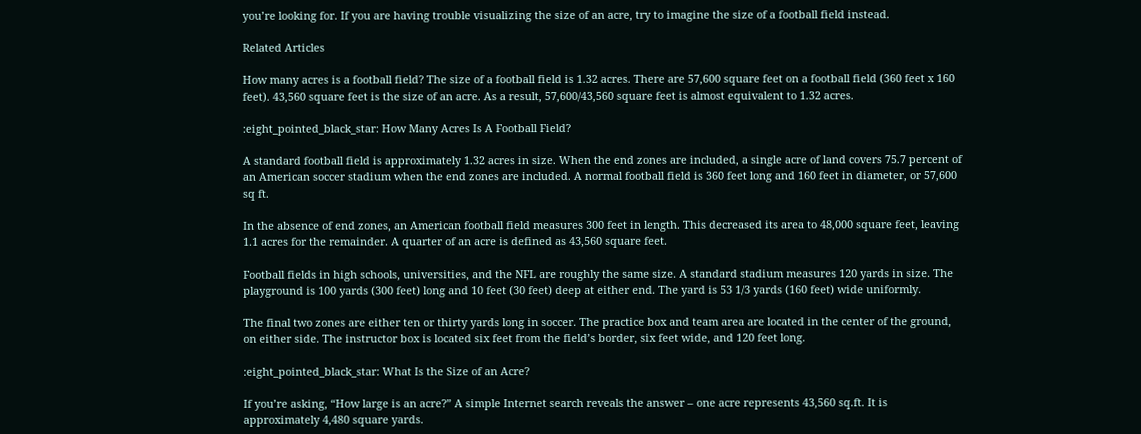you’re looking for. If you are having trouble visualizing the size of an acre, try to imagine the size of a football field instead.

Related Articles

How many acres is a football field? The size of a football field is 1.32 acres. There are 57,600 square feet on a football field (360 feet x 160 feet). 43,560 square feet is the size of an acre. As a result, 57,600/43,560 square feet is almost equivalent to 1.32 acres.

:eight_pointed_black_star: How Many Acres Is A Football Field?

A standard football field is approximately 1.32 acres in size. When the end zones are included, a single acre of land covers 75.7 percent of an American soccer stadium when the end zones are included. A normal football field is 360 feet long and 160 feet in diameter, or 57,600 sq ft.

In the absence of end zones, an American football field measures 300 feet in length. This decreased its area to 48,000 square feet, leaving 1.1 acres for the remainder. A quarter of an acre is defined as 43,560 square feet.

Football fields in high schools, universities, and the NFL are roughly the same size. A standard stadium measures 120 yards in size. The playground is 100 yards (300 feet) long and 10 feet (30 feet) deep at either end. The yard is 53 1/3 yards (160 feet) wide uniformly.

The final two zones are either ten or thirty yards long in soccer. The practice box and team area are located in the center of the ground, on either side. The instructor box is located six feet from the field’s border, six feet wide, and 120 feet long.

:eight_pointed_black_star: What Is the Size of an Acre?

If you’re asking, “How large is an acre?” A simple Internet search reveals the answer – one acre represents 43,560 sq.ft. It is approximately 4,480 square yards.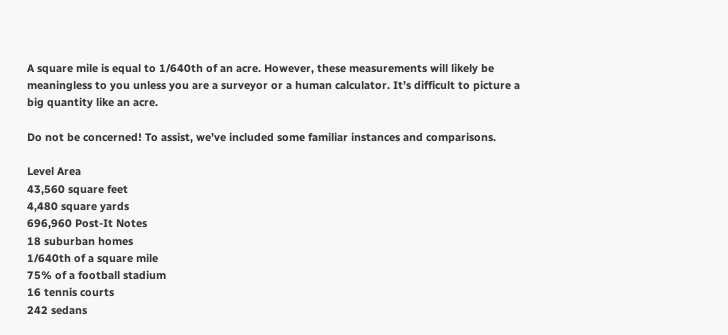A square mile is equal to 1/640th of an acre. However, these measurements will likely be meaningless to you unless you are a surveyor or a human calculator. It’s difficult to picture a big quantity like an acre.

Do not be concerned! To assist, we’ve included some familiar instances and comparisons.

Level Area
43,560 square feet
4,480 square yards
696,960 Post-It Notes
18 suburban homes
1/640th of a square mile
75% of a football stadium
16 tennis courts
242 sedans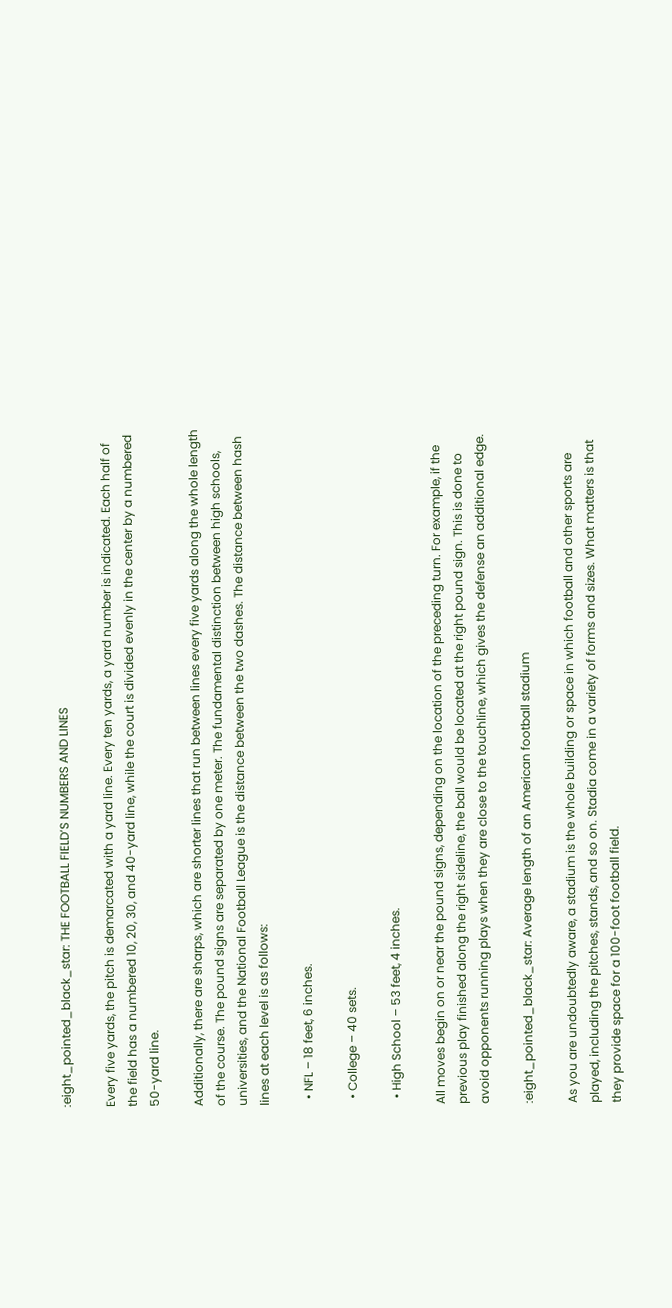:eight_pointed_black_star: THE FOOTBALL FIELD’S NUMBERS AND LINES

Every five yards, the pitch is demarcated with a yard line. Every ten yards, a yard number is indicated. Each half of the field has a numbered 10, 20, 30, and 40-yard line, while the court is divided evenly in the center by a numbered 50-yard line.

Additionally, there are sharps, which are shorter lines that run between lines every five yards along the whole length of the course. The pound signs are separated by one meter. The fundamental distinction between high schools, universities, and the National Football League is the distance between the two dashes. The distance between hash lines at each level is as follows:

  • NFL – 18 feet, 6 inches.

  • College – 40 sets.

  • High School – 53 feet, 4 inches.

All moves begin on or near the pound signs, depending on the location of the preceding turn. For example, if the previous play finished along the right sideline, the ball would be located at the right pound sign. This is done to avoid opponents running plays when they are close to the touchline, which gives the defense an additional edge.

:eight_pointed_black_star: Average length of an American football stadium

As you are undoubtedly aware, a stadium is the whole building or space in which football and other sports are played, including the pitches, stands, and so on. Stadia come in a variety of forms and sizes. What matters is that they provide space for a 100-foot football field.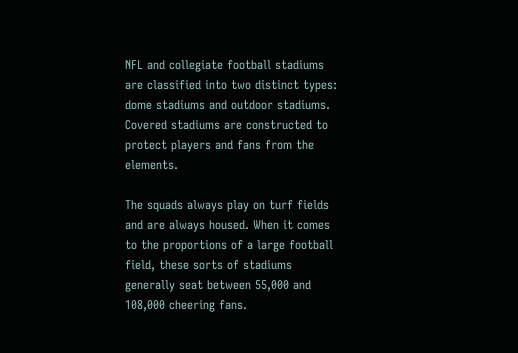NFL and collegiate football stadiums are classified into two distinct types: dome stadiums and outdoor stadiums. Covered stadiums are constructed to protect players and fans from the elements.

The squads always play on turf fields and are always housed. When it comes to the proportions of a large football field, these sorts of stadiums generally seat between 55,000 and 108,000 cheering fans.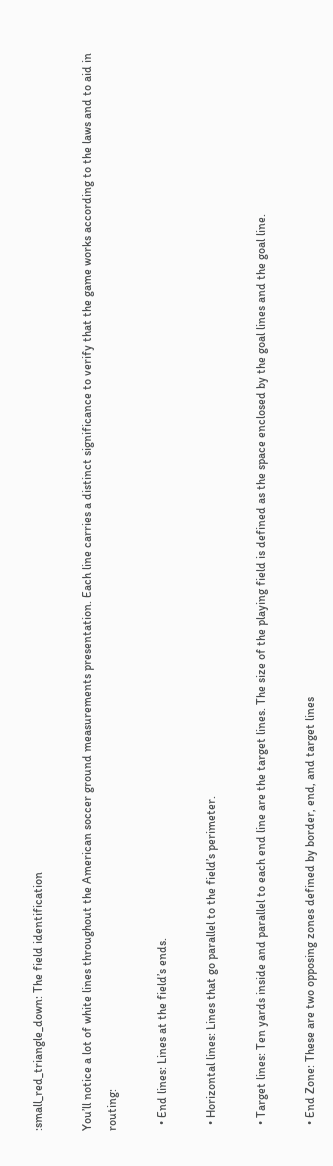:small_red_triangle_down: The field identification

You’ll notice a lot of white lines throughout the American soccer ground measurements presentation. Each line carries a distinct significance to verify that the game works according to the laws and to aid in routing:

  • End lines: Lines at the field’s ends.

  • Horizontal lines: Lines that go parallel to the field’s perimeter.

  • Target lines: Ten yards inside and parallel to each end line are the target lines. The size of the playing field is defined as the space enclosed by the goal lines and the goal line.

  • End Zone: These are two opposing zones defined by border, end, and target lines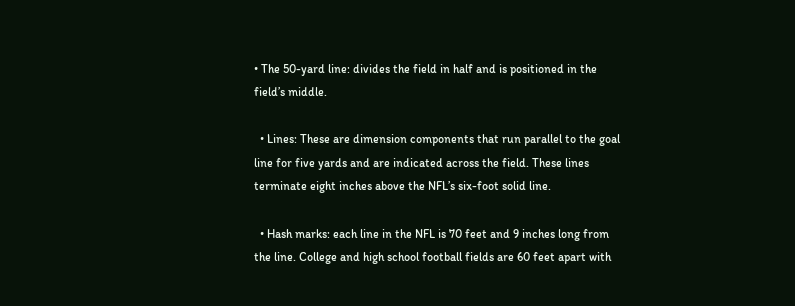• The 50-yard line: divides the field in half and is positioned in the field’s middle.

  • Lines: These are dimension components that run parallel to the goal line for five yards and are indicated across the field. These lines terminate eight inches above the NFL’s six-foot solid line.

  • Hash marks: each line in the NFL is 70 feet and 9 inches long from the line. College and high school football fields are 60 feet apart with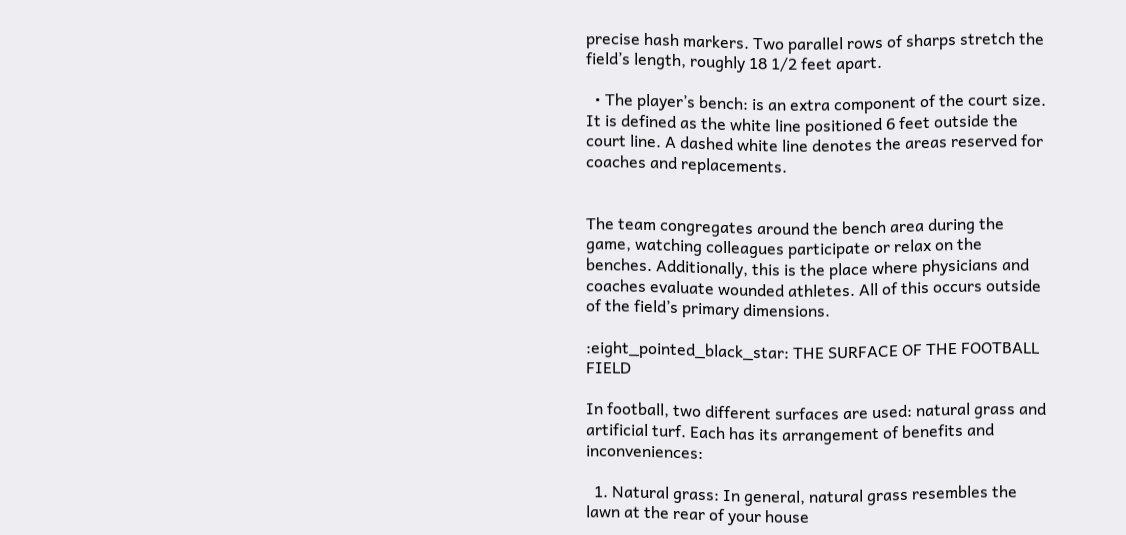precise hash markers. Two parallel rows of sharps stretch the field’s length, roughly 18 1/2 feet apart.

  • The player’s bench: is an extra component of the court size. It is defined as the white line positioned 6 feet outside the court line. A dashed white line denotes the areas reserved for coaches and replacements.


The team congregates around the bench area during the game, watching colleagues participate or relax on the benches. Additionally, this is the place where physicians and coaches evaluate wounded athletes. All of this occurs outside of the field’s primary dimensions.

:eight_pointed_black_star: THE SURFACE OF THE FOOTBALL FIELD

In football, two different surfaces are used: natural grass and artificial turf. Each has its arrangement of benefits and inconveniences:

  1. Natural grass: In general, natural grass resembles the lawn at the rear of your house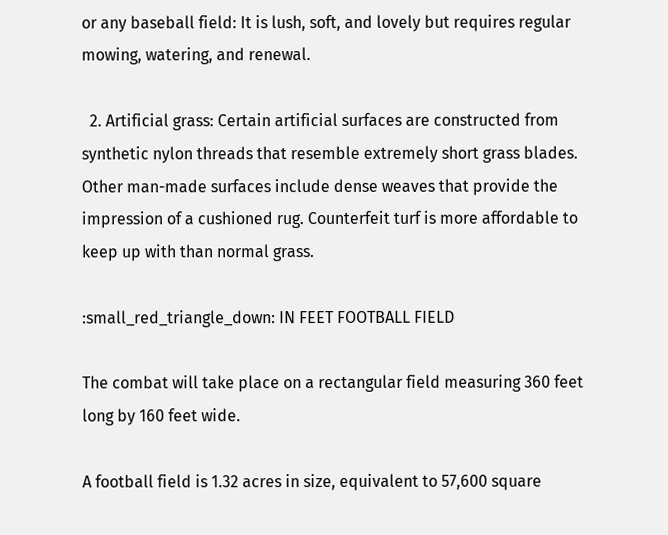or any baseball field: It is lush, soft, and lovely but requires regular mowing, watering, and renewal.

  2. Artificial grass: Certain artificial surfaces are constructed from synthetic nylon threads that resemble extremely short grass blades. Other man-made surfaces include dense weaves that provide the impression of a cushioned rug. Counterfeit turf is more affordable to keep up with than normal grass.

:small_red_triangle_down: IN FEET FOOTBALL FIELD

The combat will take place on a rectangular field measuring 360 feet long by 160 feet wide.

A football field is 1.32 acres in size, equivalent to 57,600 square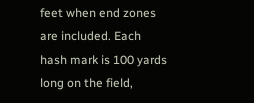feet when end zones are included. Each hash mark is 100 yards long on the field,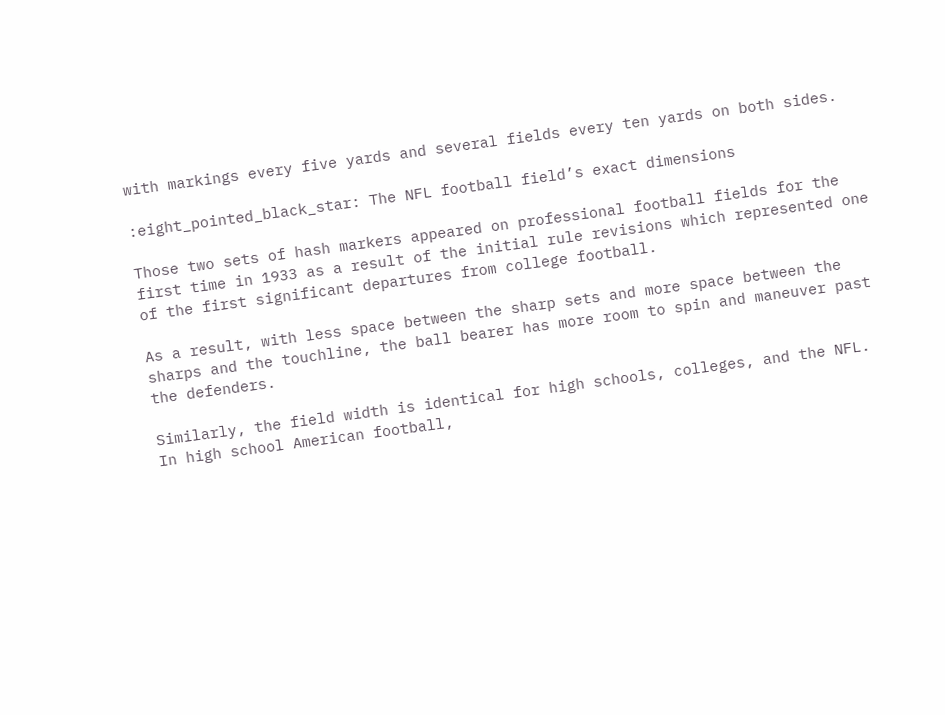with markings every five yards and several fields every ten yards on both sides.

:eight_pointed_black_star: The NFL football field’s exact dimensions

Those two sets of hash markers appeared on professional football fields for the first time in 1933 as a result of the initial rule revisions which represented one of the first significant departures from college football.

As a result, with less space between the sharp sets and more space between the sharps and the touchline, the ball bearer has more room to spin and maneuver past the defenders.

Similarly, the field width is identical for high schools, colleges, and the NFL. In high school American football,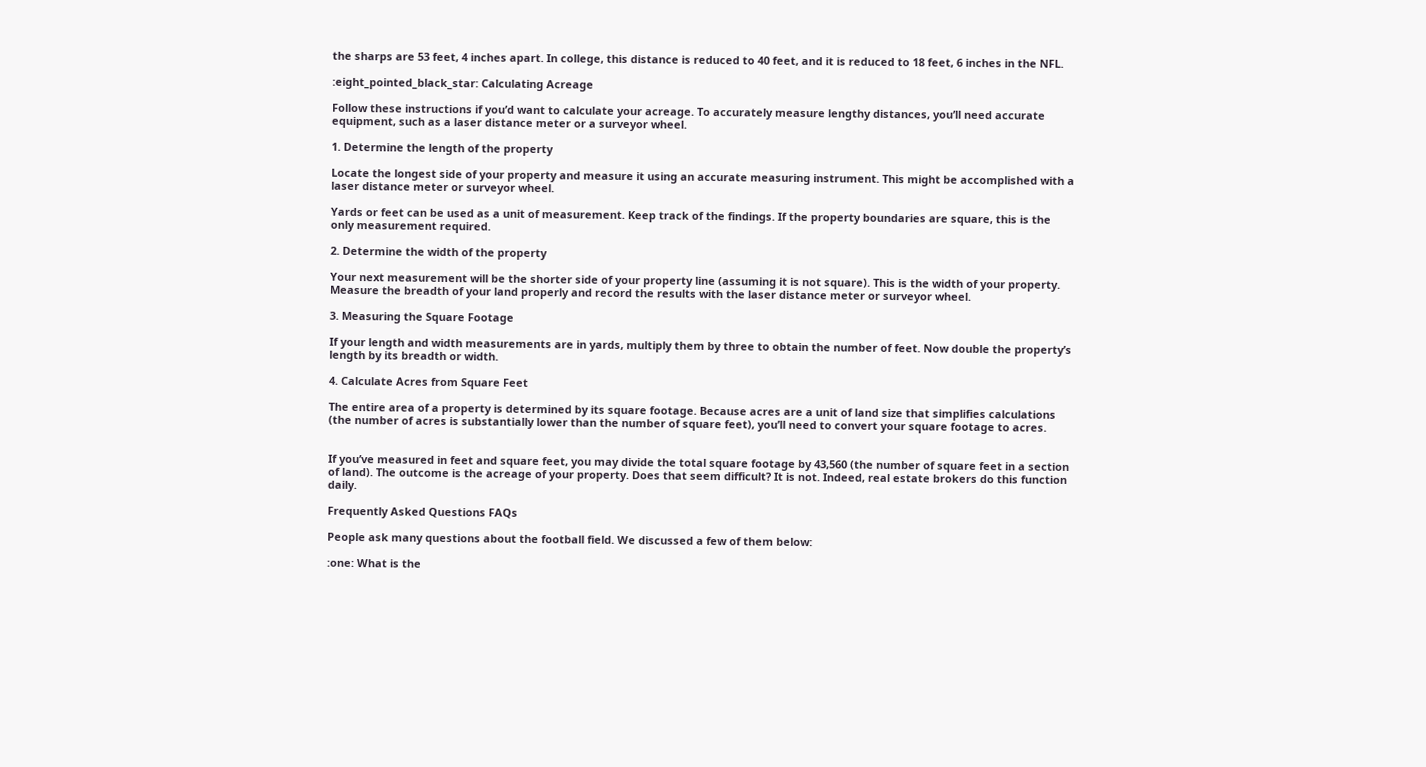the sharps are 53 feet, 4 inches apart. In college, this distance is reduced to 40 feet, and it is reduced to 18 feet, 6 inches in the NFL.

:eight_pointed_black_star: Calculating Acreage

Follow these instructions if you’d want to calculate your acreage. To accurately measure lengthy distances, you’ll need accurate equipment, such as a laser distance meter or a surveyor wheel.

1. Determine the length of the property

Locate the longest side of your property and measure it using an accurate measuring instrument. This might be accomplished with a laser distance meter or surveyor wheel.

Yards or feet can be used as a unit of measurement. Keep track of the findings. If the property boundaries are square, this is the only measurement required.

2. Determine the width of the property

Your next measurement will be the shorter side of your property line (assuming it is not square). This is the width of your property. Measure the breadth of your land properly and record the results with the laser distance meter or surveyor wheel.

3. Measuring the Square Footage

If your length and width measurements are in yards, multiply them by three to obtain the number of feet. Now double the property’s length by its breadth or width.

4. Calculate Acres from Square Feet

The entire area of a property is determined by its square footage. Because acres are a unit of land size that simplifies calculations (the number of acres is substantially lower than the number of square feet), you’ll need to convert your square footage to acres.


If you’ve measured in feet and square feet, you may divide the total square footage by 43,560 (the number of square feet in a section of land). The outcome is the acreage of your property. Does that seem difficult? It is not. Indeed, real estate brokers do this function daily.

Frequently Asked Questions FAQs

People ask many questions about the football field. We discussed a few of them below:

:one: What is the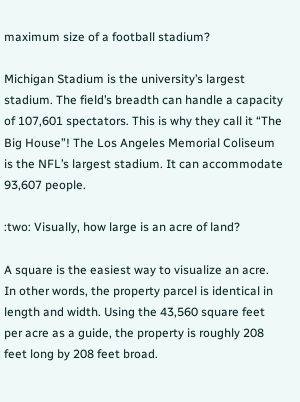maximum size of a football stadium?

Michigan Stadium is the university’s largest stadium. The field’s breadth can handle a capacity of 107,601 spectators. This is why they call it “The Big House”! The Los Angeles Memorial Coliseum is the NFL’s largest stadium. It can accommodate 93,607 people.

:two: Visually, how large is an acre of land?

A square is the easiest way to visualize an acre. In other words, the property parcel is identical in length and width. Using the 43,560 square feet per acre as a guide, the property is roughly 208 feet long by 208 feet broad.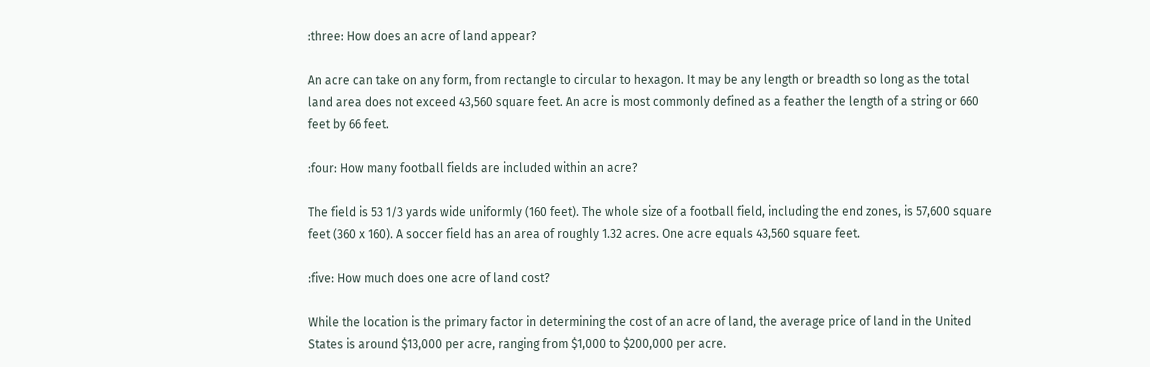:three: How does an acre of land appear?

An acre can take on any form, from rectangle to circular to hexagon. It may be any length or breadth so long as the total land area does not exceed 43,560 square feet. An acre is most commonly defined as a feather the length of a string or 660 feet by 66 feet.

:four: How many football fields are included within an acre?

The field is 53 1/3 yards wide uniformly (160 feet). The whole size of a football field, including the end zones, is 57,600 square feet (360 x 160). A soccer field has an area of roughly 1.32 acres. One acre equals 43,560 square feet.

:five: How much does one acre of land cost?

While the location is the primary factor in determining the cost of an acre of land, the average price of land in the United States is around $13,000 per acre, ranging from $1,000 to $200,000 per acre.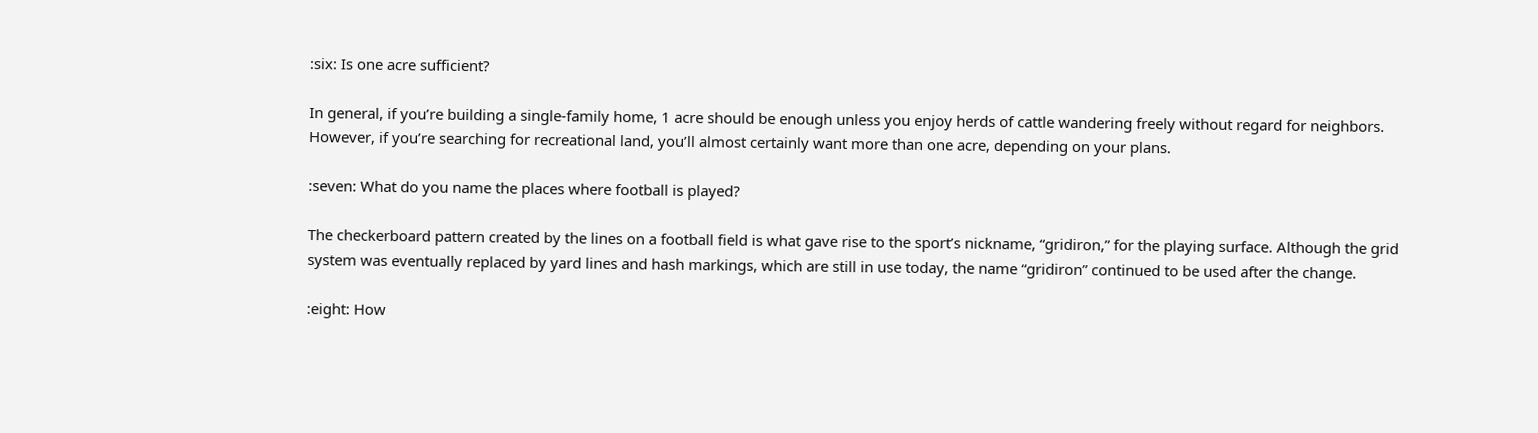:six: Is one acre sufficient?

In general, if you’re building a single-family home, 1 acre should be enough unless you enjoy herds of cattle wandering freely without regard for neighbors. However, if you’re searching for recreational land, you’ll almost certainly want more than one acre, depending on your plans.

:seven: What do you name the places where football is played?

The checkerboard pattern created by the lines on a football field is what gave rise to the sport’s nickname, “gridiron,” for the playing surface. Although the grid system was eventually replaced by yard lines and hash markings, which are still in use today, the name “gridiron” continued to be used after the change.

:eight: How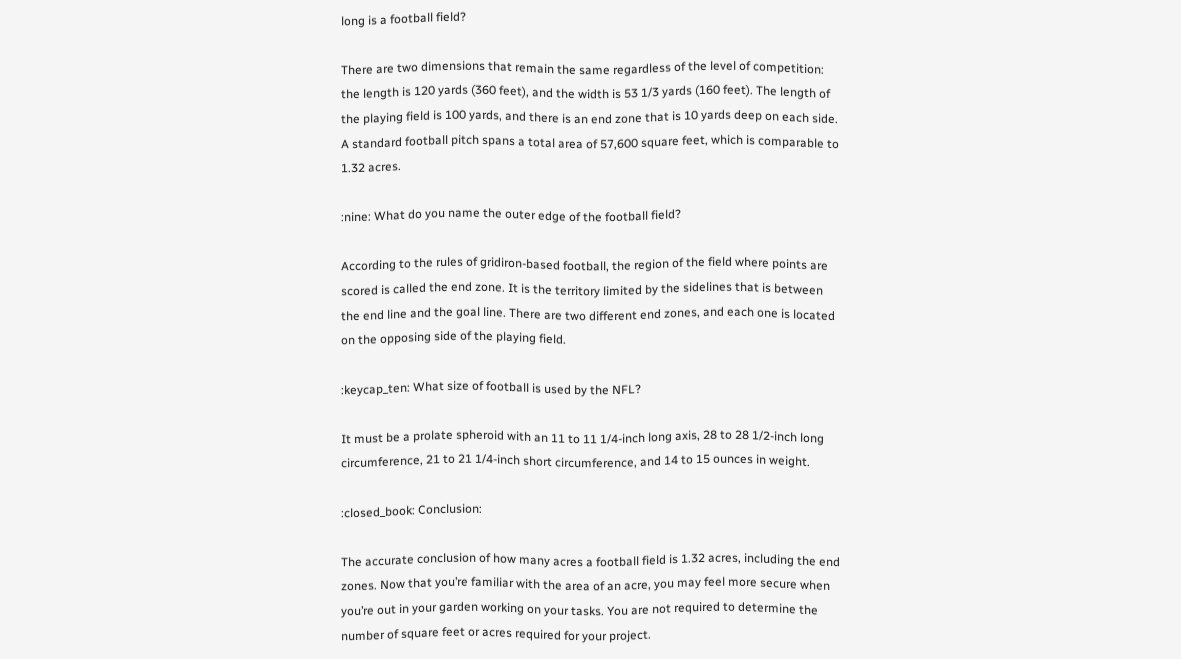long is a football field?

There are two dimensions that remain the same regardless of the level of competition: the length is 120 yards (360 feet), and the width is 53 1/3 yards (160 feet). The length of the playing field is 100 yards, and there is an end zone that is 10 yards deep on each side. A standard football pitch spans a total area of 57,600 square feet, which is comparable to 1.32 acres.

:nine: What do you name the outer edge of the football field?

According to the rules of gridiron-based football, the region of the field where points are scored is called the end zone. It is the territory limited by the sidelines that is between the end line and the goal line. There are two different end zones, and each one is located on the opposing side of the playing field.

:keycap_ten: What size of football is used by the NFL?

It must be a prolate spheroid with an 11 to 11 1/4-inch long axis, 28 to 28 1/2-inch long circumference, 21 to 21 1/4-inch short circumference, and 14 to 15 ounces in weight.

:closed_book: Conclusion:

The accurate conclusion of how many acres a football field is 1.32 acres, including the end zones. Now that you’re familiar with the area of an acre, you may feel more secure when you’re out in your garden working on your tasks. You are not required to determine the number of square feet or acres required for your project.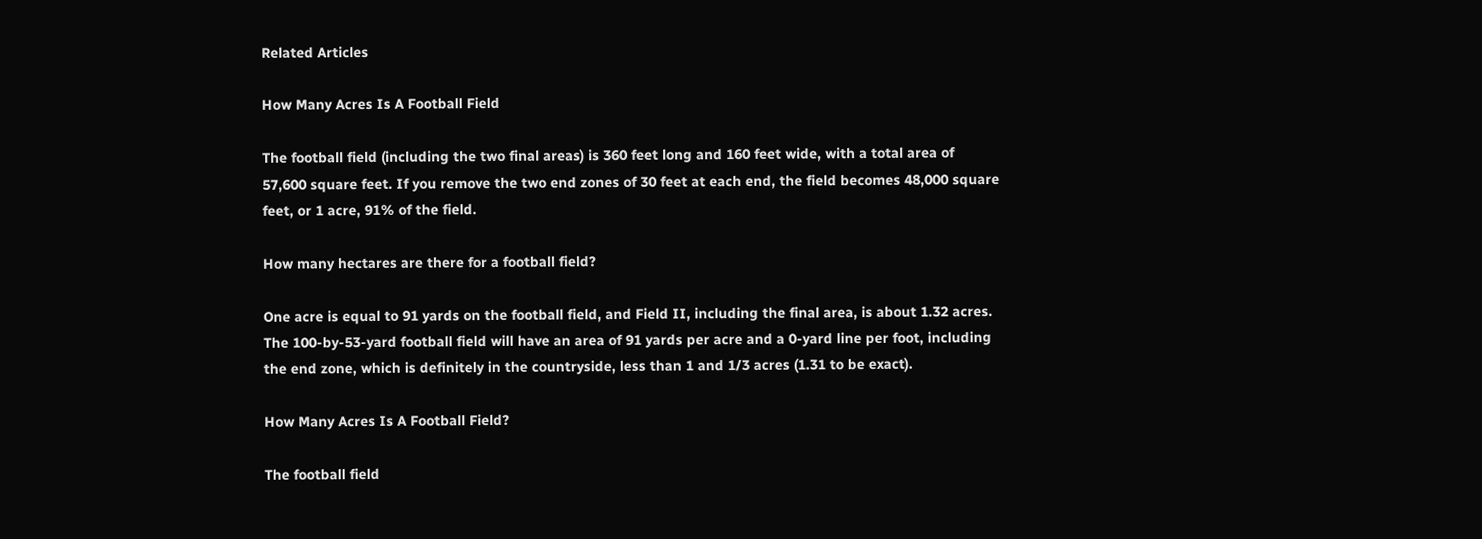Related Articles

How Many Acres Is A Football Field

The football field (including the two final areas) is 360 feet long and 160 feet wide, with a total area of 57,600 square feet. If you remove the two end zones of 30 feet at each end, the field becomes 48,000 square feet, or 1 acre, 91% of the field.

How many hectares are there for a football field?

One acre is equal to 91 yards on the football field, and Field II, including the final area, is about 1.32 acres. The 100-by-53-yard football field will have an area of 91 yards per acre and a 0-yard line per foot, including the end zone, which is definitely in the countryside, less than 1 and 1/3 acres (1.31 to be exact).

How Many Acres Is A Football Field?

The football field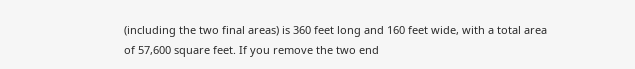(including the two final areas) is 360 feet long and 160 feet wide, with a total area of 57,600 square feet. If you remove the two end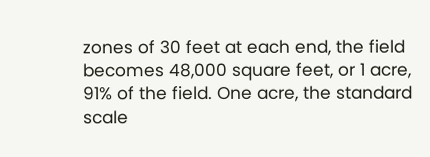zones of 30 feet at each end, the field becomes 48,000 square feet, or 1 acre, 91% of the field. One acre, the standard scale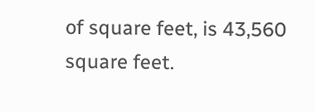of square feet, is 43,560 square feet.